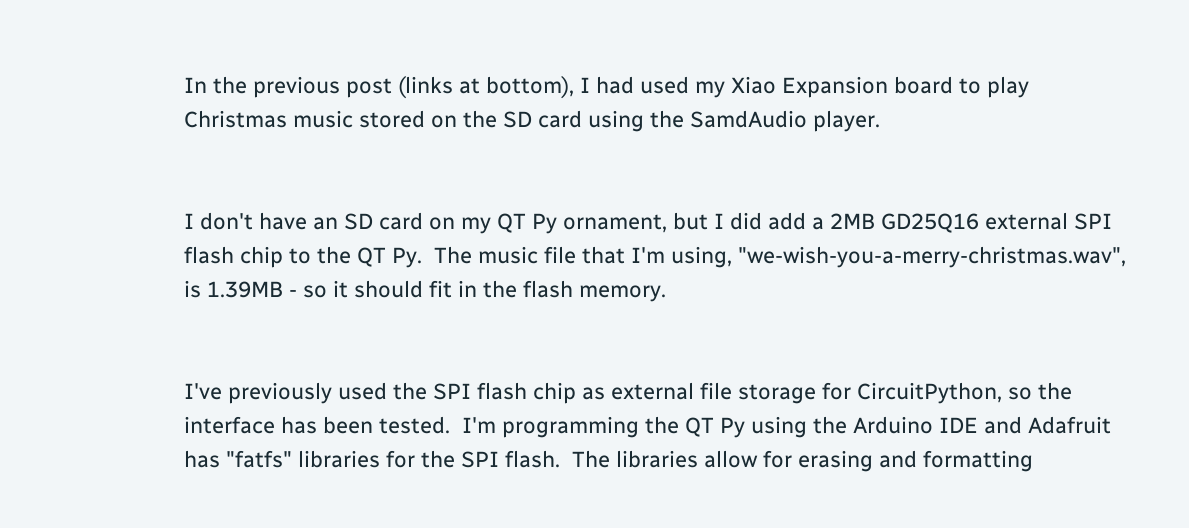In the previous post (links at bottom), I had used my Xiao Expansion board to play Christmas music stored on the SD card using the SamdAudio player.


I don't have an SD card on my QT Py ornament, but I did add a 2MB GD25Q16 external SPI flash chip to the QT Py.  The music file that I'm using, "we-wish-you-a-merry-christmas.wav", is 1.39MB - so it should fit in the flash memory.


I've previously used the SPI flash chip as external file storage for CircuitPython, so the interface has been tested.  I'm programming the QT Py using the Arduino IDE and Adafruit has "fatfs" libraries for the SPI flash.  The libraries allow for erasing and formatting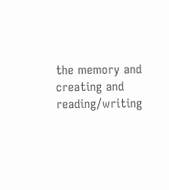the memory and creating and reading/writing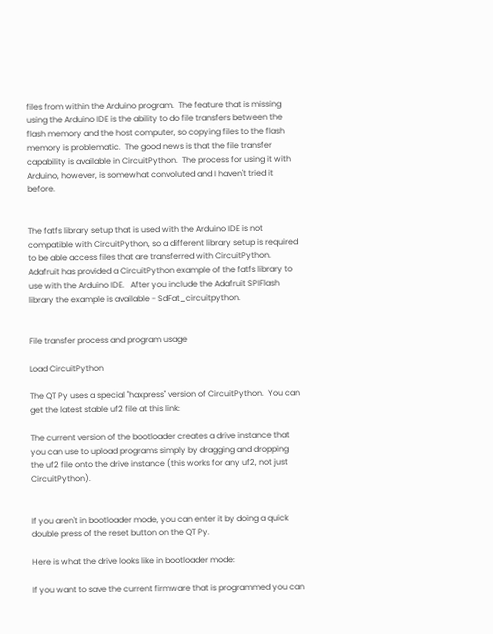files from within the Arduino program.  The feature that is missing using the Arduino IDE is the ability to do file transfers between the flash memory and the host computer, so copying files to the flash memory is problematic.  The good news is that the file transfer capability is available in CircuitPython.  The process for using it with Arduino, however, is somewhat convoluted and I haven't tried it before.


The fatfs library setup that is used with the Arduino IDE is not compatible with CircuitPython, so a different library setup is required to be able access files that are transferred with CircuitPython.  Adafruit has provided a CircuitPython example of the fatfs library to use with the Arduino IDE.   After you include the Adafruit SPIFlash library the example is available - SdFat_circuitpython.


File transfer process and program usage

Load CircuitPython

The QT Py uses a special "haxpress" version of CircuitPython.  You can get the latest stable uf2 file at this link:

The current version of the bootloader creates a drive instance that you can use to upload programs simply by dragging and dropping the uf2 file onto the drive instance (this works for any uf2, not just CircuitPython).


If you aren't in bootloader mode, you can enter it by doing a quick double press of the reset button on the QT Py.

Here is what the drive looks like in bootloader mode:

If you want to save the current firmware that is programmed you can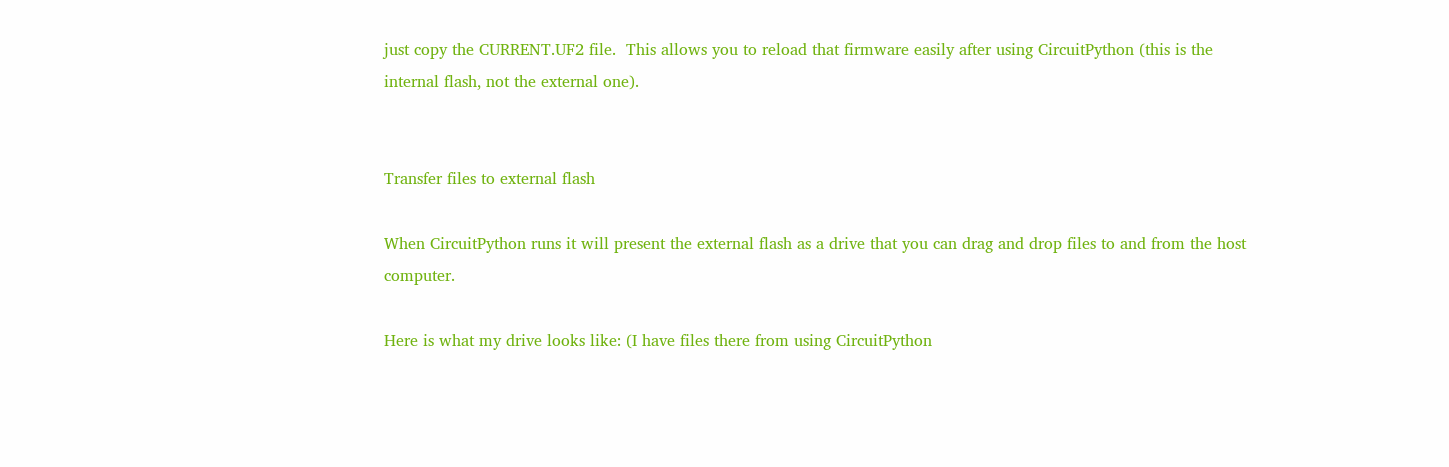just copy the CURRENT.UF2 file.  This allows you to reload that firmware easily after using CircuitPython (this is the internal flash, not the external one).


Transfer files to external flash

When CircuitPython runs it will present the external flash as a drive that you can drag and drop files to and from the host computer.

Here is what my drive looks like: (I have files there from using CircuitPython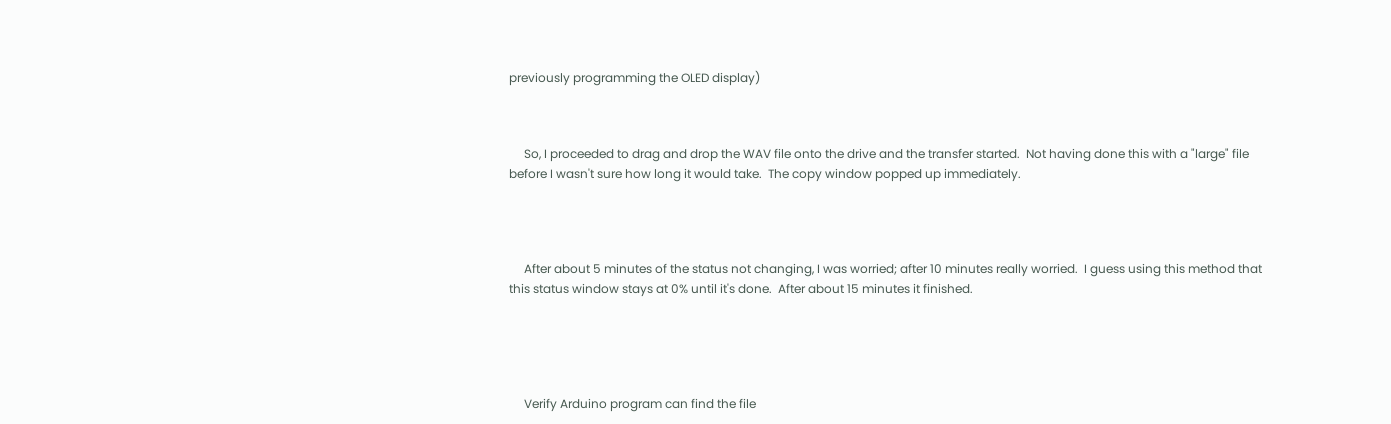previously programming the OLED display)



     So, I proceeded to drag and drop the WAV file onto the drive and the transfer started.  Not having done this with a "large" file before I wasn't sure how long it would take.  The copy window popped up immediately.




     After about 5 minutes of the status not changing, I was worried; after 10 minutes really worried.  I guess using this method that this status window stays at 0% until it's done.  After about 15 minutes it finished.





     Verify Arduino program can find the file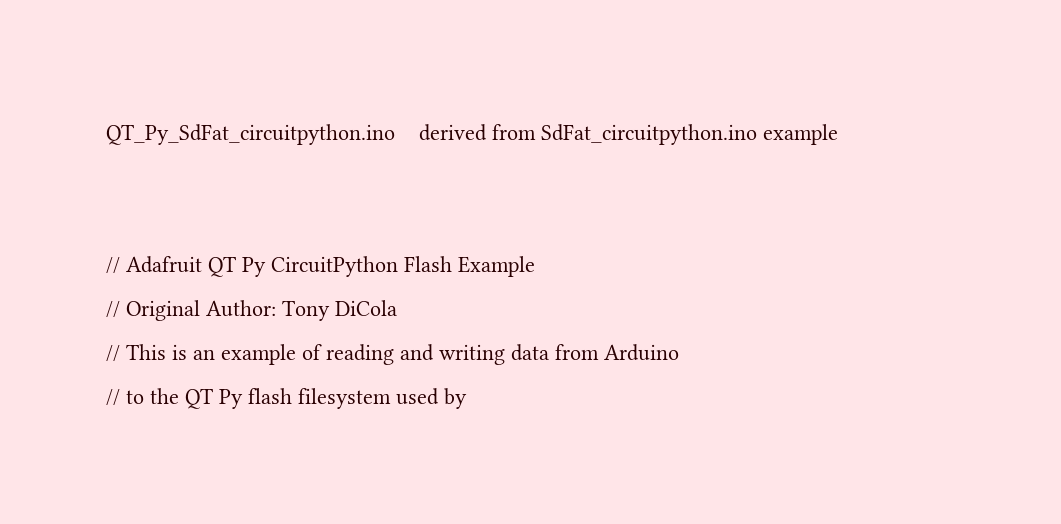QT_Py_SdFat_circuitpython.ino    derived from SdFat_circuitpython.ino example


// Adafruit QT Py CircuitPython Flash Example
// Original Author: Tony DiCola
// This is an example of reading and writing data from Arduino
// to the QT Py flash filesystem used by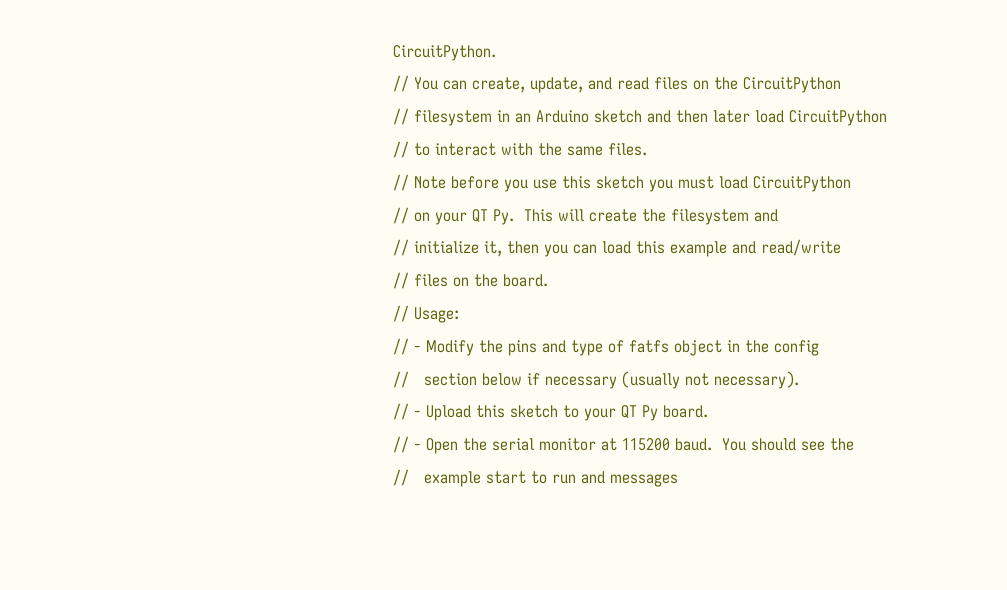CircuitPython.
// You can create, update, and read files on the CircuitPython
// filesystem in an Arduino sketch and then later load CircuitPython
// to interact with the same files.
// Note before you use this sketch you must load CircuitPython
// on your QT Py.  This will create the filesystem and
// initialize it, then you can load this example and read/write
// files on the board.
// Usage:
// - Modify the pins and type of fatfs object in the config
//   section below if necessary (usually not necessary).
// - Upload this sketch to your QT Py board.
// - Open the serial monitor at 115200 baud.  You should see the
//   example start to run and messages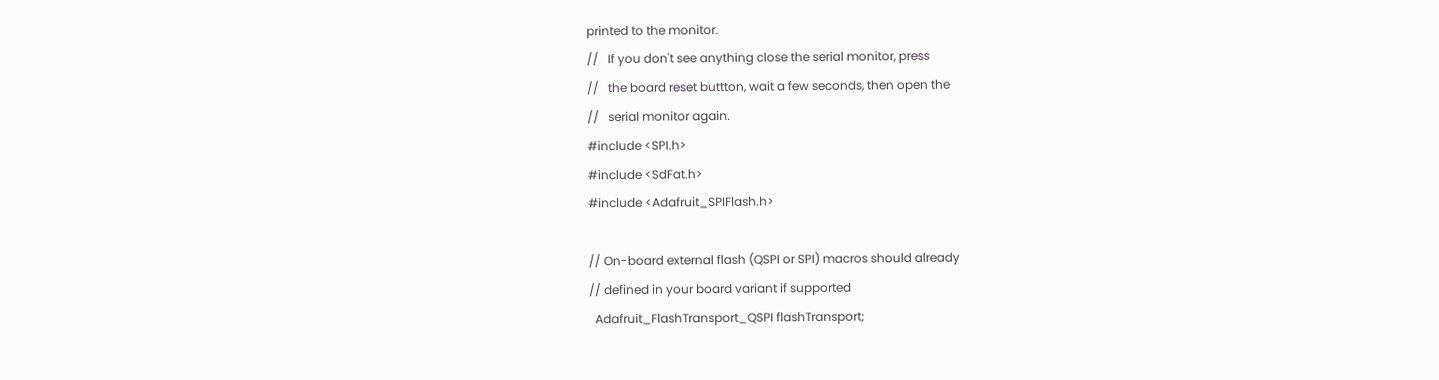printed to the monitor.
//   If you don't see anything close the serial monitor, press
//   the board reset buttton, wait a few seconds, then open the
//   serial monitor again.
#include <SPI.h>
#include <SdFat.h>
#include <Adafruit_SPIFlash.h>

// On-board external flash (QSPI or SPI) macros should already
// defined in your board variant if supported
  Adafruit_FlashTransport_QSPI flashTransport;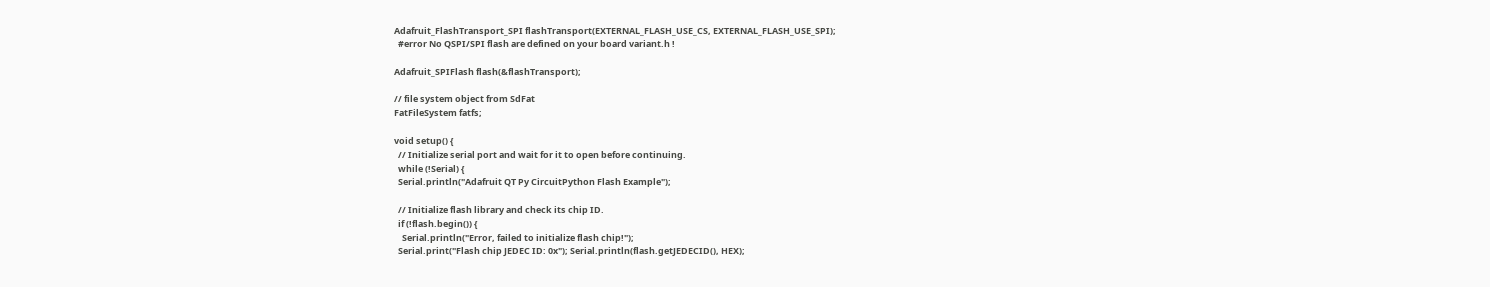Adafruit_FlashTransport_SPI flashTransport(EXTERNAL_FLASH_USE_CS, EXTERNAL_FLASH_USE_SPI);
  #error No QSPI/SPI flash are defined on your board variant.h !

Adafruit_SPIFlash flash(&flashTransport);

// file system object from SdFat
FatFileSystem fatfs;

void setup() {
  // Initialize serial port and wait for it to open before continuing.
  while (!Serial) {
  Serial.println("Adafruit QT Py CircuitPython Flash Example");

  // Initialize flash library and check its chip ID.
  if (!flash.begin()) {
    Serial.println("Error, failed to initialize flash chip!");
  Serial.print("Flash chip JEDEC ID: 0x"); Serial.println(flash.getJEDECID(), HEX);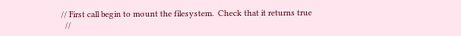// First call begin to mount the filesystem.  Check that it returns true
  //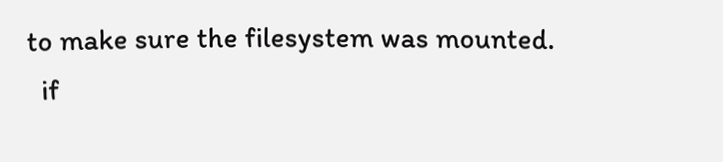to make sure the filesystem was mounted.
  if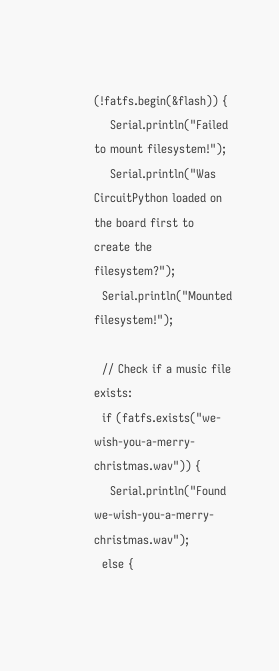(!fatfs.begin(&flash)) {
    Serial.println("Failed to mount filesystem!");
    Serial.println("Was CircuitPython loaded on the board first to create the filesystem?");
  Serial.println("Mounted filesystem!");

  // Check if a music file exists:
  if (fatfs.exists("we-wish-you-a-merry-christmas.wav")) {
    Serial.println("Found we-wish-you-a-merry-christmas.wav");
  else {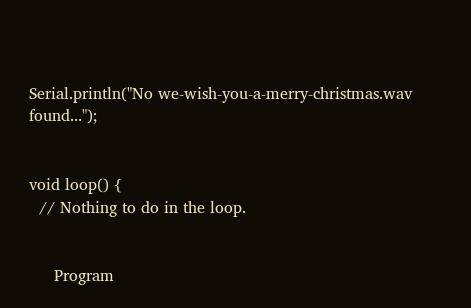Serial.println("No we-wish-you-a-merry-christmas.wav found...");


void loop() {
  // Nothing to do in the loop.


     Program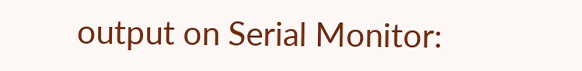output on Serial Monitor: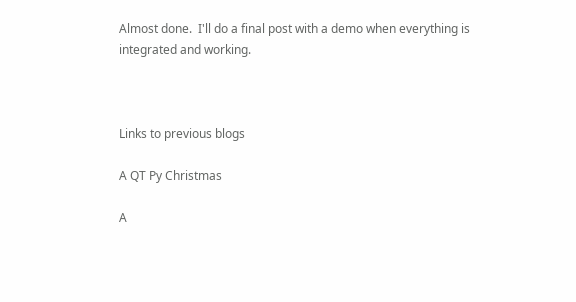Almost done.  I'll do a final post with a demo when everything is integrated and working.



Links to previous blogs

A QT Py Christmas

A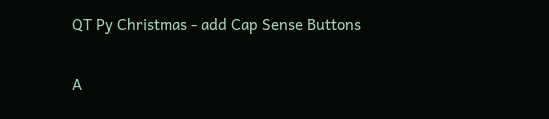QT Py Christmas - add Cap Sense Buttons

A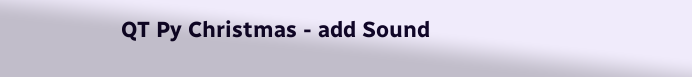QT Py Christmas - add Sound